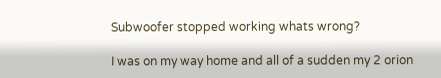Subwoofer stopped working whats wrong?

I was on my way home and all of a sudden my 2 orion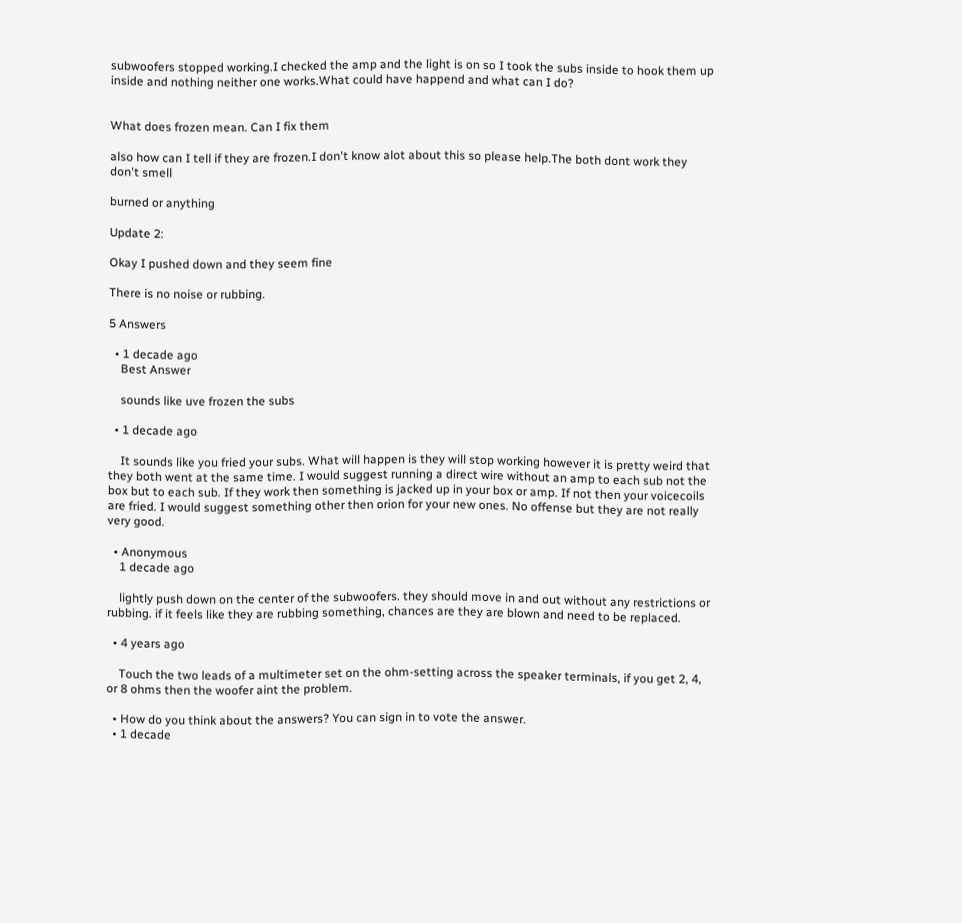subwoofers stopped working.I checked the amp and the light is on so I took the subs inside to hook them up inside and nothing neither one works.What could have happend and what can I do?


What does frozen mean. Can I fix them

also how can I tell if they are frozen.I don't know alot about this so please help.The both dont work they don't smell

burned or anything

Update 2:

Okay I pushed down and they seem fine

There is no noise or rubbing.

5 Answers

  • 1 decade ago
    Best Answer

    sounds like uve frozen the subs

  • 1 decade ago

    It sounds like you fried your subs. What will happen is they will stop working however it is pretty weird that they both went at the same time. I would suggest running a direct wire without an amp to each sub not the box but to each sub. If they work then something is jacked up in your box or amp. If not then your voicecoils are fried. I would suggest something other then orion for your new ones. No offense but they are not really very good.

  • Anonymous
    1 decade ago

    lightly push down on the center of the subwoofers. they should move in and out without any restrictions or rubbing. if it feels like they are rubbing something, chances are they are blown and need to be replaced.

  • 4 years ago

    Touch the two leads of a multimeter set on the ohm-setting across the speaker terminals, if you get 2, 4, or 8 ohms then the woofer aint the problem.

  • How do you think about the answers? You can sign in to vote the answer.
  • 1 decade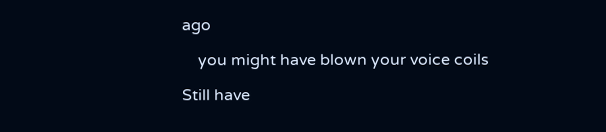ago

    you might have blown your voice coils

Still have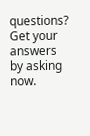questions? Get your answers by asking now.